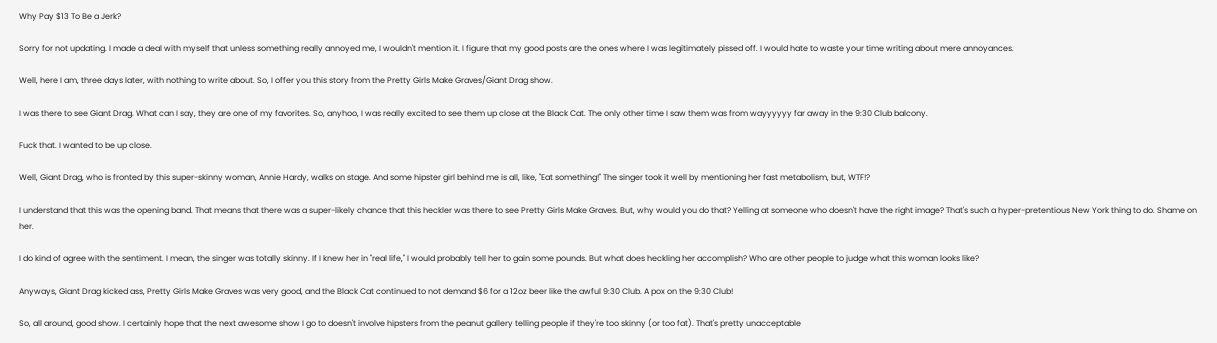Why Pay $13 To Be a Jerk?

Sorry for not updating. I made a deal with myself that unless something really annoyed me, I wouldn't mention it. I figure that my good posts are the ones where I was legitimately pissed off. I would hate to waste your time writing about mere annoyances.

Well, here I am, three days later, with nothing to write about. So, I offer you this story from the Pretty Girls Make Graves/Giant Drag show.

I was there to see Giant Drag. What can I say, they are one of my favorites. So, anyhoo, I was really excited to see them up close at the Black Cat. The only other time I saw them was from wayyyyyy far away in the 9:30 Club balcony.

Fuck that. I wanted to be up close.

Well, Giant Drag, who is fronted by this super-skinny woman, Annie Hardy, walks on stage. And some hipster girl behind me is all, like, "Eat something!" The singer took it well by mentioning her fast metabolism, but, WTF!?

I understand that this was the opening band. That means that there was a super-likely chance that this heckler was there to see Pretty Girls Make Graves. But, why would you do that? Yelling at someone who doesn't have the right image? That's such a hyper-pretentious New York thing to do. Shame on her.

I do kind of agree with the sentiment. I mean, the singer was totally skinny. If I knew her in "real life," I would probably tell her to gain some pounds. But what does heckling her accomplish? Who are other people to judge what this woman looks like?

Anyways, Giant Drag kicked ass, Pretty Girls Make Graves was very good, and the Black Cat continued to not demand $6 for a 12oz beer like the awful 9:30 Club. A pox on the 9:30 Club!

So, all around, good show. I certainly hope that the next awesome show I go to doesn't involve hipsters from the peanut gallery telling people if they're too skinny (or too fat). That's pretty unacceptable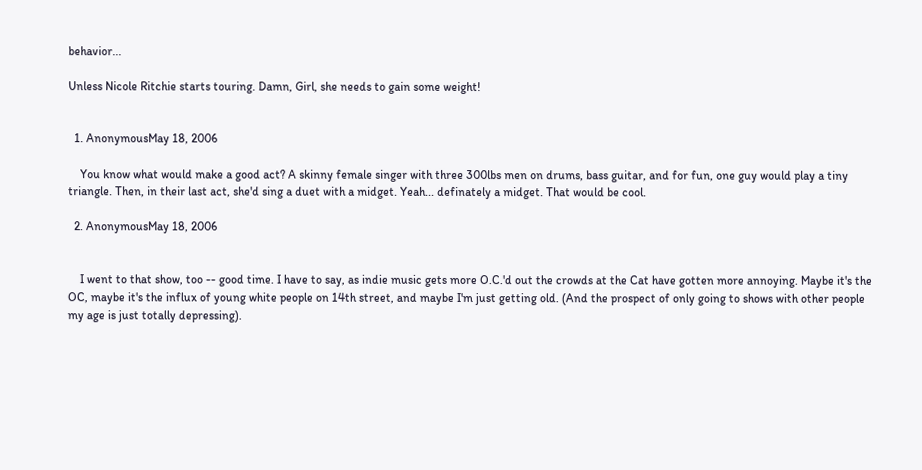behavior...

Unless Nicole Ritchie starts touring. Damn, Girl, she needs to gain some weight!


  1. AnonymousMay 18, 2006

    You know what would make a good act? A skinny female singer with three 300lbs men on drums, bass guitar, and for fun, one guy would play a tiny triangle. Then, in their last act, she'd sing a duet with a midget. Yeah... definately a midget. That would be cool.

  2. AnonymousMay 18, 2006


    I went to that show, too -- good time. I have to say, as indie music gets more O.C.'d out the crowds at the Cat have gotten more annoying. Maybe it's the OC, maybe it's the influx of young white people on 14th street, and maybe I'm just getting old. (And the prospect of only going to shows with other people my age is just totally depressing).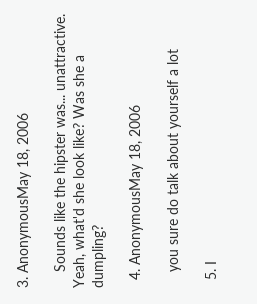3. AnonymousMay 18, 2006

    Sounds like the hipster was... unattractive. Yeah, what'd she look like? Was she a dumpling?

  4. AnonymousMay 18, 2006

    you sure do talk about yourself a lot

  5. I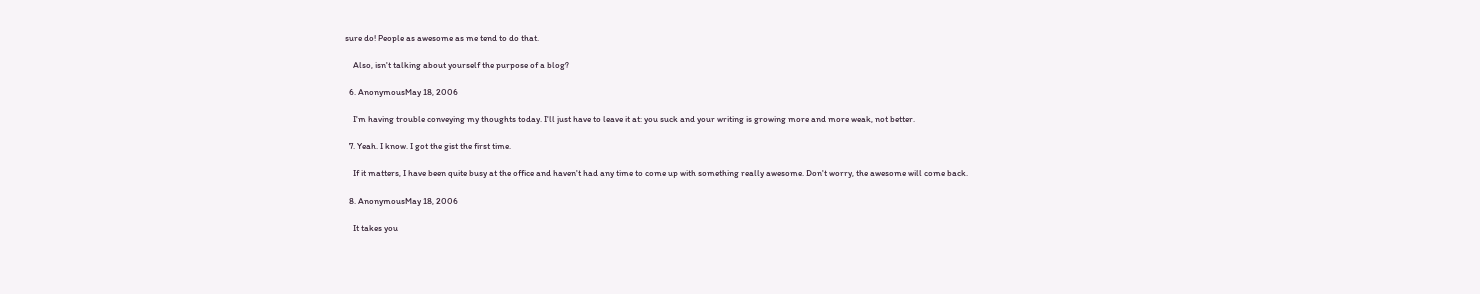sure do! People as awesome as me tend to do that.

    Also, isn't talking about yourself the purpose of a blog?

  6. AnonymousMay 18, 2006

    I'm having trouble conveying my thoughts today. I'll just have to leave it at: you suck and your writing is growing more and more weak, not better.

  7. Yeah. I know. I got the gist the first time.

    If it matters, I have been quite busy at the office and haven't had any time to come up with something really awesome. Don't worry, the awesome will come back.

  8. AnonymousMay 18, 2006

    It takes you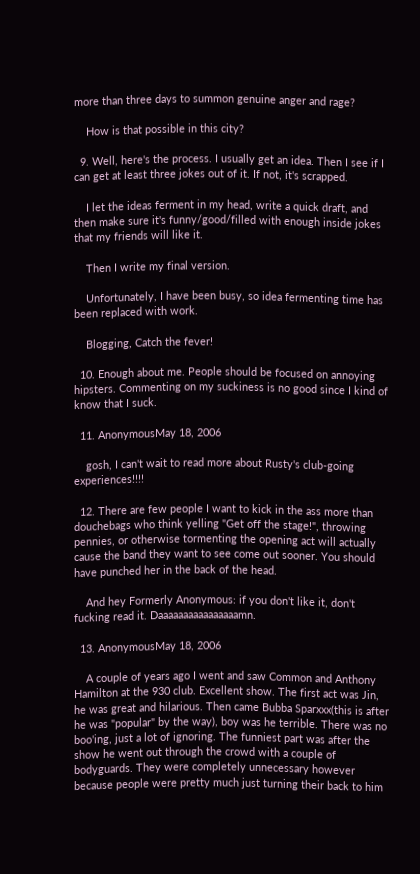more than three days to summon genuine anger and rage?

    How is that possible in this city?

  9. Well, here's the process. I usually get an idea. Then I see if I can get at least three jokes out of it. If not, it's scrapped.

    I let the ideas ferment in my head, write a quick draft, and then make sure it's funny/good/filled with enough inside jokes that my friends will like it.

    Then I write my final version.

    Unfortunately, I have been busy, so idea fermenting time has been replaced with work.

    Blogging, Catch the fever!

  10. Enough about me. People should be focused on annoying hipsters. Commenting on my suckiness is no good since I kind of know that I suck.

  11. AnonymousMay 18, 2006

    gosh, I can't wait to read more about Rusty's club-going experiences!!!!

  12. There are few people I want to kick in the ass more than douchebags who think yelling "Get off the stage!", throwing pennies, or otherwise tormenting the opening act will actually cause the band they want to see come out sooner. You should have punched her in the back of the head.

    And hey Formerly Anonymous: if you don't like it, don't fucking read it. Daaaaaaaaaaaaaaaamn.

  13. AnonymousMay 18, 2006

    A couple of years ago I went and saw Common and Anthony Hamilton at the 930 club. Excellent show. The first act was Jin, he was great and hilarious. Then came Bubba Sparxxx(this is after he was "popular" by the way), boy was he terrible. There was no boo'ing, just a lot of ignoring. The funniest part was after the show he went out through the crowd with a couple of bodyguards. They were completely unnecessary however because people were pretty much just turning their back to him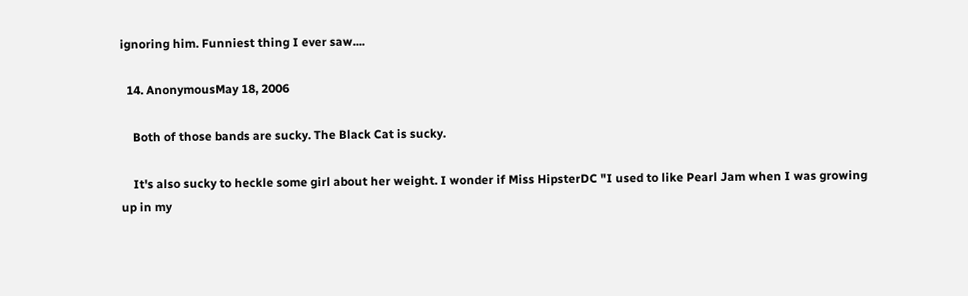ignoring him. Funniest thing I ever saw....

  14. AnonymousMay 18, 2006

    Both of those bands are sucky. The Black Cat is sucky.

    It's also sucky to heckle some girl about her weight. I wonder if Miss HipsterDC "I used to like Pearl Jam when I was growing up in my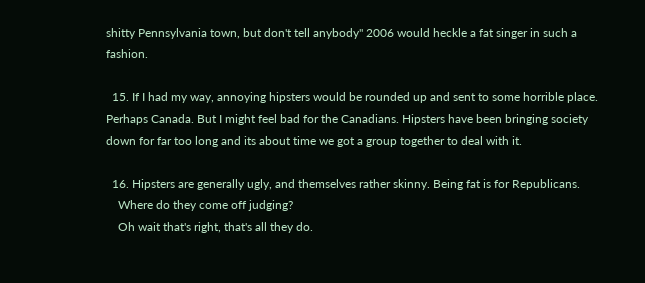shitty Pennsylvania town, but don't tell anybody" 2006 would heckle a fat singer in such a fashion.

  15. If I had my way, annoying hipsters would be rounded up and sent to some horrible place. Perhaps Canada. But I might feel bad for the Canadians. Hipsters have been bringing society down for far too long and its about time we got a group together to deal with it.

  16. Hipsters are generally ugly, and themselves rather skinny. Being fat is for Republicans.
    Where do they come off judging?
    Oh wait that's right, that's all they do.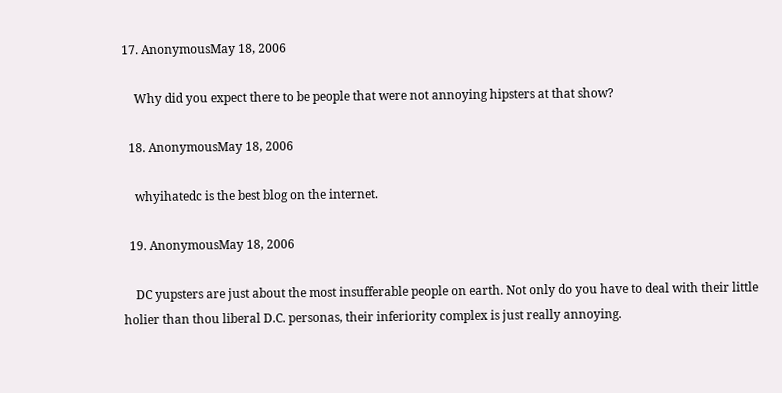17. AnonymousMay 18, 2006

    Why did you expect there to be people that were not annoying hipsters at that show?

  18. AnonymousMay 18, 2006

    whyihatedc is the best blog on the internet.

  19. AnonymousMay 18, 2006

    DC yupsters are just about the most insufferable people on earth. Not only do you have to deal with their little holier than thou liberal D.C. personas, their inferiority complex is just really annoying.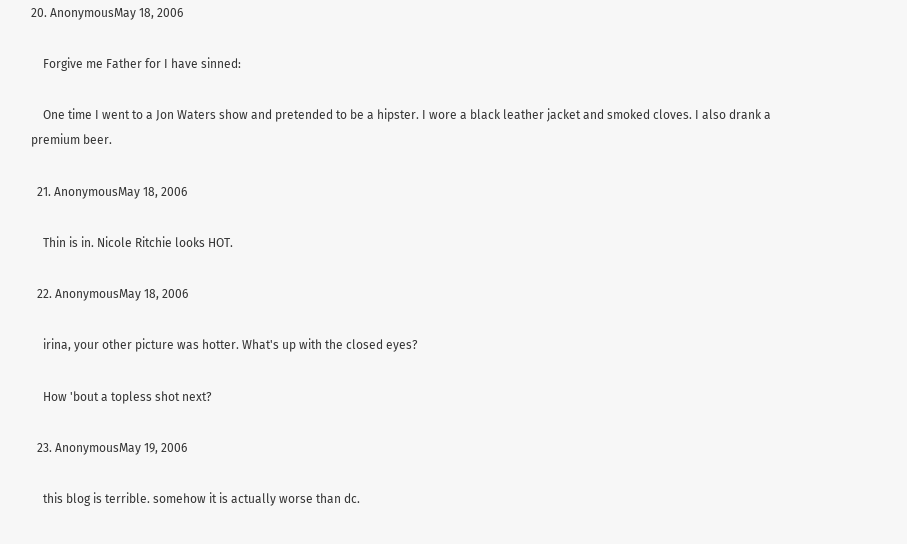20. AnonymousMay 18, 2006

    Forgive me Father for I have sinned:

    One time I went to a Jon Waters show and pretended to be a hipster. I wore a black leather jacket and smoked cloves. I also drank a premium beer.

  21. AnonymousMay 18, 2006

    Thin is in. Nicole Ritchie looks HOT.

  22. AnonymousMay 18, 2006

    irina, your other picture was hotter. What's up with the closed eyes?

    How 'bout a topless shot next?

  23. AnonymousMay 19, 2006

    this blog is terrible. somehow it is actually worse than dc.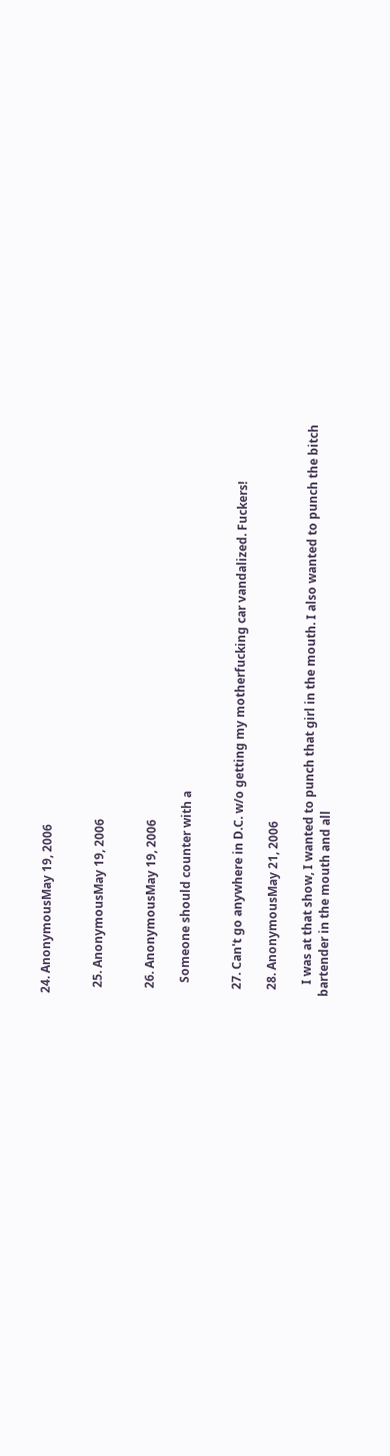24. AnonymousMay 19, 2006


  25. AnonymousMay 19, 2006


  26. AnonymousMay 19, 2006

    Someone should counter with a


  27. Can't go anywhere in D.C. w/o getting my motherfucking car vandalized. Fuckers!

  28. AnonymousMay 21, 2006

    I was at that show, I wanted to punch that girl in the mouth. I also wanted to punch the bitch bartender in the mouth and all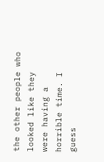the other people who looked like they were having a horrible time. I guess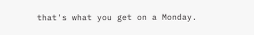that's what you get on a Monday.